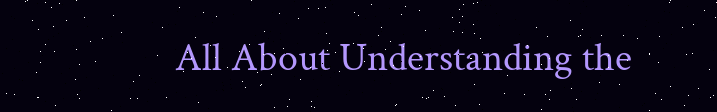All About Understanding the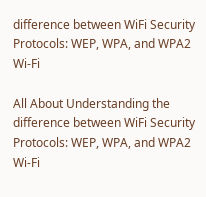difference between WiFi Security Protocols: WEP, WPA, and WPA2 Wi-Fi

All About Understanding the difference between WiFi Security Protocols: WEP, WPA, and WPA2 Wi-Fi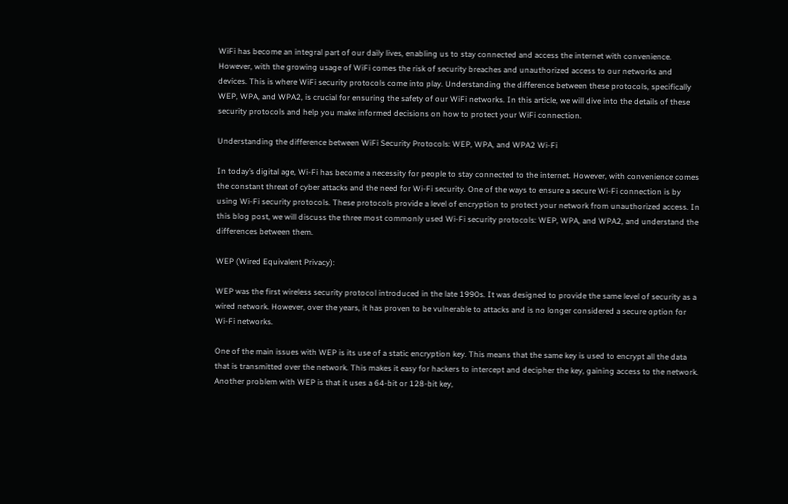WiFi has become an integral part of our daily lives, enabling us to stay connected and access the internet with convenience. However, with the growing usage of WiFi comes the risk of security breaches and unauthorized access to our networks and devices. This is where WiFi security protocols come into play. Understanding the difference between these protocols, specifically WEP, WPA, and WPA2, is crucial for ensuring the safety of our WiFi networks. In this article, we will dive into the details of these security protocols and help you make informed decisions on how to protect your WiFi connection.

Understanding the difference between WiFi Security Protocols: WEP, WPA, and WPA2 Wi-Fi

In today’s digital age, Wi-Fi has become a necessity for people to stay connected to the internet. However, with convenience comes the constant threat of cyber attacks and the need for Wi-Fi security. One of the ways to ensure a secure Wi-Fi connection is by using Wi-Fi security protocols. These protocols provide a level of encryption to protect your network from unauthorized access. In this blog post, we will discuss the three most commonly used Wi-Fi security protocols: WEP, WPA, and WPA2, and understand the differences between them.

WEP (Wired Equivalent Privacy):

WEP was the first wireless security protocol introduced in the late 1990s. It was designed to provide the same level of security as a wired network. However, over the years, it has proven to be vulnerable to attacks and is no longer considered a secure option for Wi-Fi networks.

One of the main issues with WEP is its use of a static encryption key. This means that the same key is used to encrypt all the data that is transmitted over the network. This makes it easy for hackers to intercept and decipher the key, gaining access to the network. Another problem with WEP is that it uses a 64-bit or 128-bit key,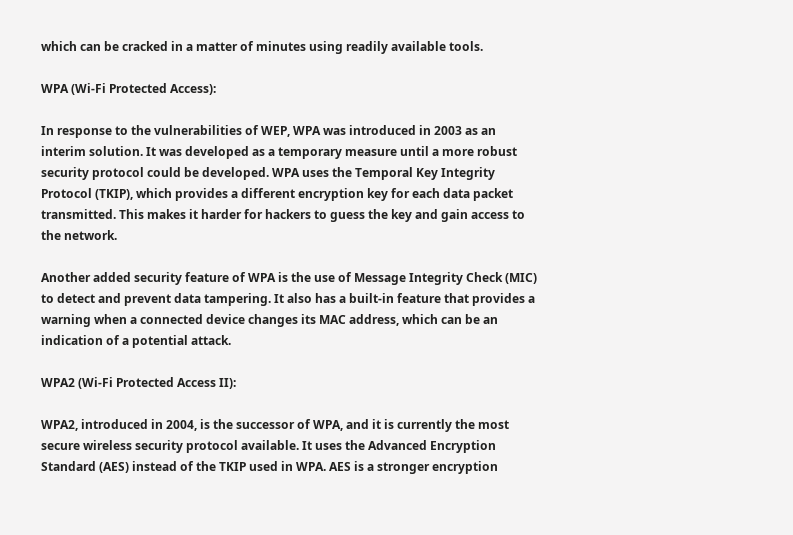which can be cracked in a matter of minutes using readily available tools.

WPA (Wi-Fi Protected Access):

In response to the vulnerabilities of WEP, WPA was introduced in 2003 as an interim solution. It was developed as a temporary measure until a more robust security protocol could be developed. WPA uses the Temporal Key Integrity Protocol (TKIP), which provides a different encryption key for each data packet transmitted. This makes it harder for hackers to guess the key and gain access to the network.

Another added security feature of WPA is the use of Message Integrity Check (MIC) to detect and prevent data tampering. It also has a built-in feature that provides a warning when a connected device changes its MAC address, which can be an indication of a potential attack.

WPA2 (Wi-Fi Protected Access II):

WPA2, introduced in 2004, is the successor of WPA, and it is currently the most secure wireless security protocol available. It uses the Advanced Encryption Standard (AES) instead of the TKIP used in WPA. AES is a stronger encryption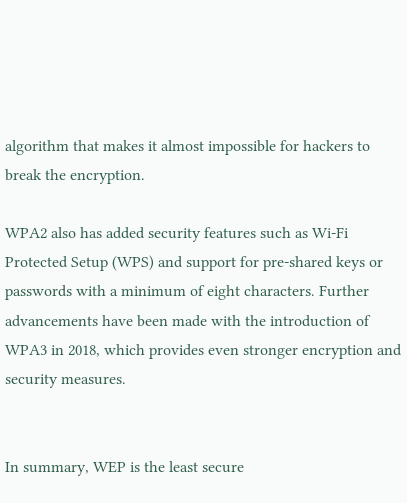algorithm that makes it almost impossible for hackers to break the encryption.

WPA2 also has added security features such as Wi-Fi Protected Setup (WPS) and support for pre-shared keys or passwords with a minimum of eight characters. Further advancements have been made with the introduction of WPA3 in 2018, which provides even stronger encryption and security measures.


In summary, WEP is the least secure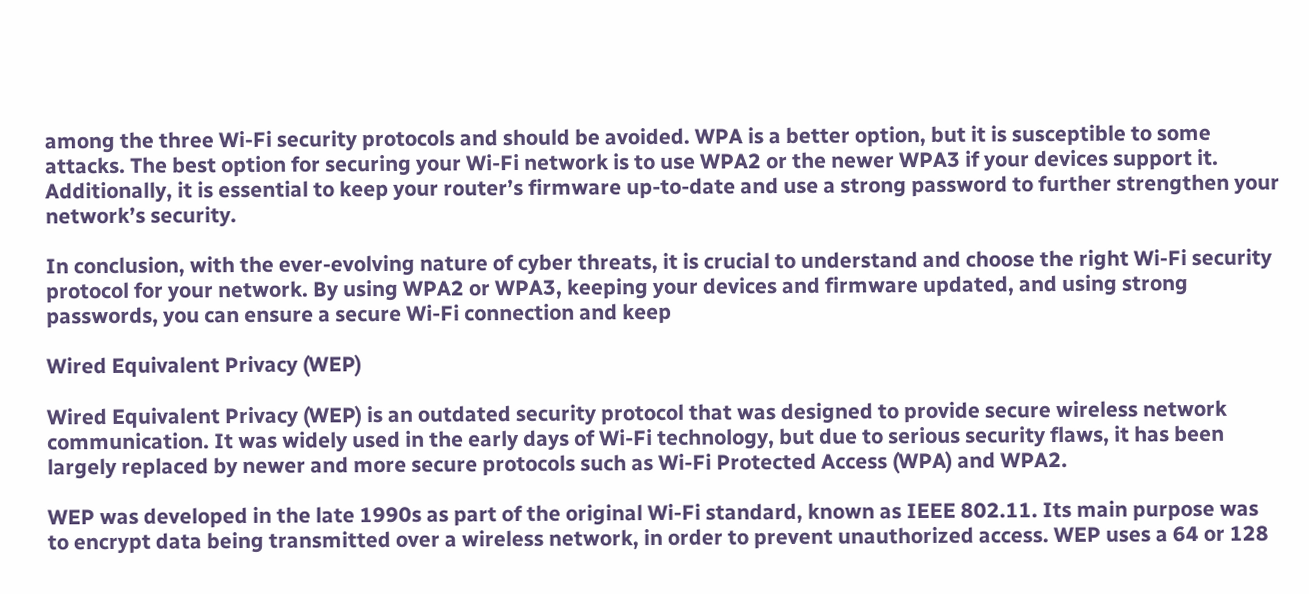among the three Wi-Fi security protocols and should be avoided. WPA is a better option, but it is susceptible to some attacks. The best option for securing your Wi-Fi network is to use WPA2 or the newer WPA3 if your devices support it. Additionally, it is essential to keep your router’s firmware up-to-date and use a strong password to further strengthen your network’s security.

In conclusion, with the ever-evolving nature of cyber threats, it is crucial to understand and choose the right Wi-Fi security protocol for your network. By using WPA2 or WPA3, keeping your devices and firmware updated, and using strong passwords, you can ensure a secure Wi-Fi connection and keep

Wired Equivalent Privacy (WEP)

Wired Equivalent Privacy (WEP) is an outdated security protocol that was designed to provide secure wireless network communication. It was widely used in the early days of Wi-Fi technology, but due to serious security flaws, it has been largely replaced by newer and more secure protocols such as Wi-Fi Protected Access (WPA) and WPA2.

WEP was developed in the late 1990s as part of the original Wi-Fi standard, known as IEEE 802.11. Its main purpose was to encrypt data being transmitted over a wireless network, in order to prevent unauthorized access. WEP uses a 64 or 128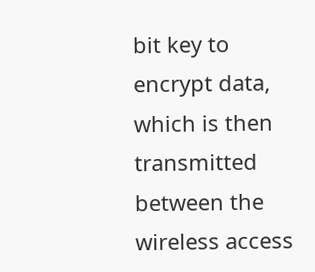bit key to encrypt data, which is then transmitted between the wireless access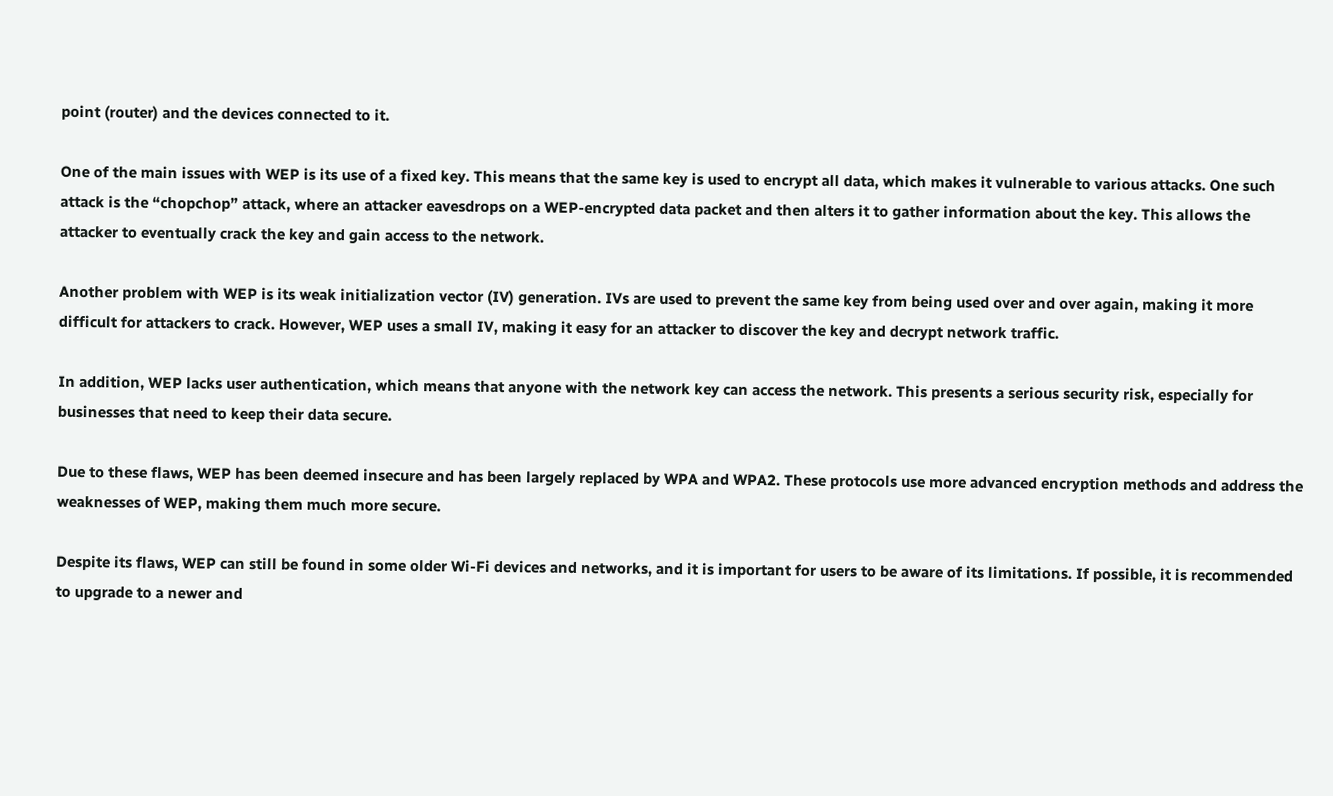point (router) and the devices connected to it.

One of the main issues with WEP is its use of a fixed key. This means that the same key is used to encrypt all data, which makes it vulnerable to various attacks. One such attack is the “chopchop” attack, where an attacker eavesdrops on a WEP-encrypted data packet and then alters it to gather information about the key. This allows the attacker to eventually crack the key and gain access to the network.

Another problem with WEP is its weak initialization vector (IV) generation. IVs are used to prevent the same key from being used over and over again, making it more difficult for attackers to crack. However, WEP uses a small IV, making it easy for an attacker to discover the key and decrypt network traffic.

In addition, WEP lacks user authentication, which means that anyone with the network key can access the network. This presents a serious security risk, especially for businesses that need to keep their data secure.

Due to these flaws, WEP has been deemed insecure and has been largely replaced by WPA and WPA2. These protocols use more advanced encryption methods and address the weaknesses of WEP, making them much more secure.

Despite its flaws, WEP can still be found in some older Wi-Fi devices and networks, and it is important for users to be aware of its limitations. If possible, it is recommended to upgrade to a newer and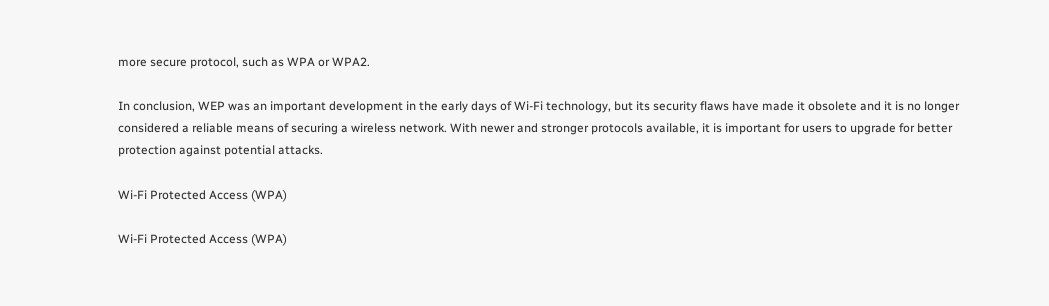more secure protocol, such as WPA or WPA2.

In conclusion, WEP was an important development in the early days of Wi-Fi technology, but its security flaws have made it obsolete and it is no longer considered a reliable means of securing a wireless network. With newer and stronger protocols available, it is important for users to upgrade for better protection against potential attacks.

Wi-Fi Protected Access (WPA)

Wi-Fi Protected Access (WPA)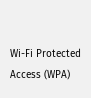Wi-Fi Protected Access (WPA)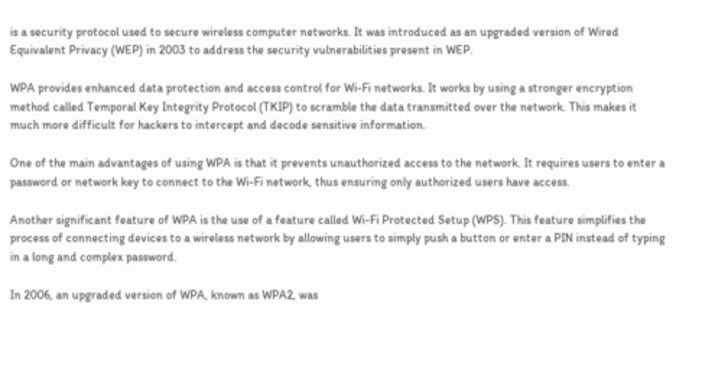is a security protocol used to secure wireless computer networks. It was introduced as an upgraded version of Wired Equivalent Privacy (WEP) in 2003 to address the security vulnerabilities present in WEP.

WPA provides enhanced data protection and access control for Wi-Fi networks. It works by using a stronger encryption method called Temporal Key Integrity Protocol (TKIP) to scramble the data transmitted over the network. This makes it much more difficult for hackers to intercept and decode sensitive information.

One of the main advantages of using WPA is that it prevents unauthorized access to the network. It requires users to enter a password or network key to connect to the Wi-Fi network, thus ensuring only authorized users have access.

Another significant feature of WPA is the use of a feature called Wi-Fi Protected Setup (WPS). This feature simplifies the process of connecting devices to a wireless network by allowing users to simply push a button or enter a PIN instead of typing in a long and complex password.

In 2006, an upgraded version of WPA, known as WPA2, was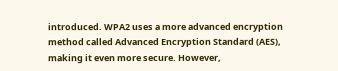introduced. WPA2 uses a more advanced encryption method called Advanced Encryption Standard (AES), making it even more secure. However,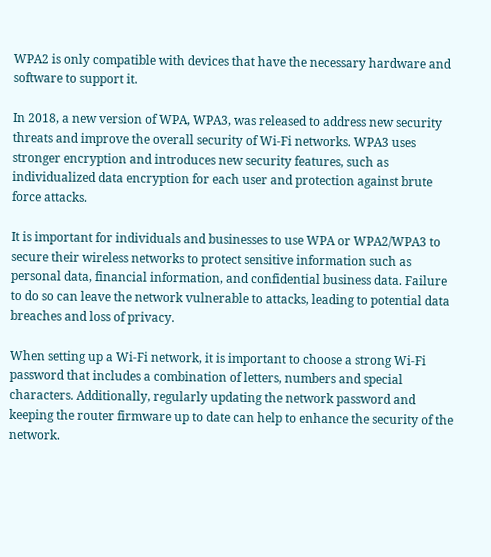WPA2 is only compatible with devices that have the necessary hardware and software to support it.

In 2018, a new version of WPA, WPA3, was released to address new security threats and improve the overall security of Wi-Fi networks. WPA3 uses stronger encryption and introduces new security features, such as individualized data encryption for each user and protection against brute force attacks.

It is important for individuals and businesses to use WPA or WPA2/WPA3 to secure their wireless networks to protect sensitive information such as personal data, financial information, and confidential business data. Failure to do so can leave the network vulnerable to attacks, leading to potential data breaches and loss of privacy.

When setting up a Wi-Fi network, it is important to choose a strong Wi-Fi password that includes a combination of letters, numbers and special characters. Additionally, regularly updating the network password and keeping the router firmware up to date can help to enhance the security of the network.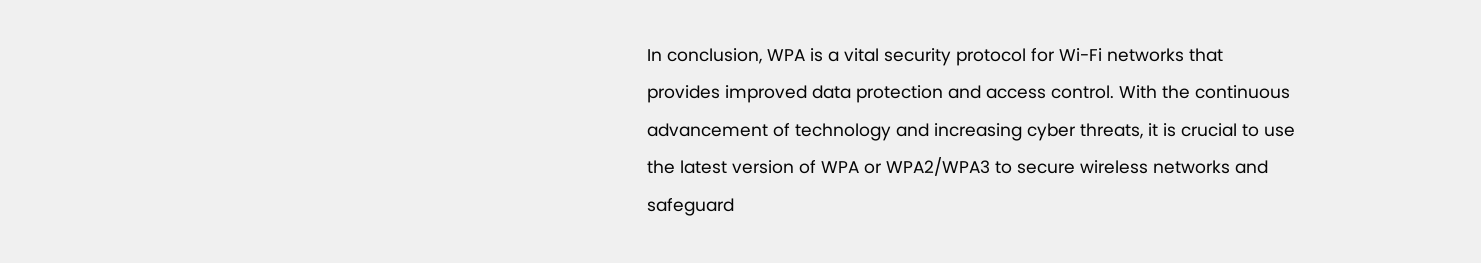In conclusion, WPA is a vital security protocol for Wi-Fi networks that provides improved data protection and access control. With the continuous advancement of technology and increasing cyber threats, it is crucial to use the latest version of WPA or WPA2/WPA3 to secure wireless networks and safeguard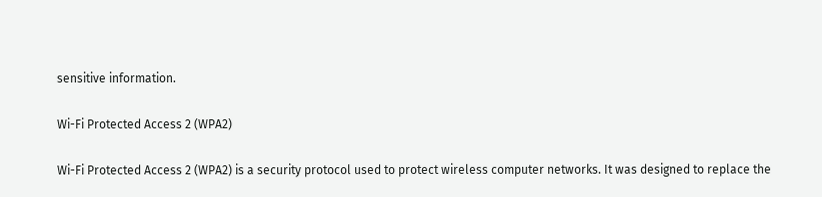sensitive information.

Wi-Fi Protected Access 2 (WPA2)

Wi-Fi Protected Access 2 (WPA2) is a security protocol used to protect wireless computer networks. It was designed to replace the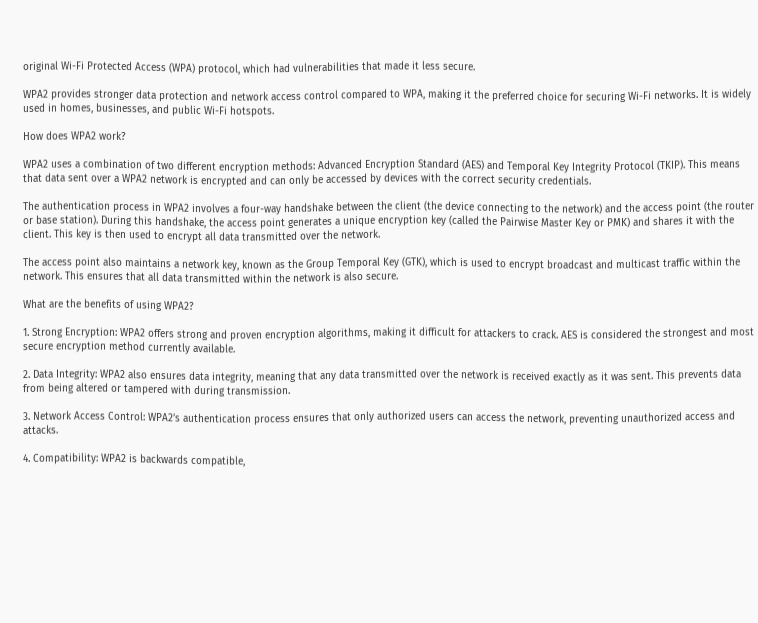original Wi-Fi Protected Access (WPA) protocol, which had vulnerabilities that made it less secure.

WPA2 provides stronger data protection and network access control compared to WPA, making it the preferred choice for securing Wi-Fi networks. It is widely used in homes, businesses, and public Wi-Fi hotspots.

How does WPA2 work?

WPA2 uses a combination of two different encryption methods: Advanced Encryption Standard (AES) and Temporal Key Integrity Protocol (TKIP). This means that data sent over a WPA2 network is encrypted and can only be accessed by devices with the correct security credentials.

The authentication process in WPA2 involves a four-way handshake between the client (the device connecting to the network) and the access point (the router or base station). During this handshake, the access point generates a unique encryption key (called the Pairwise Master Key or PMK) and shares it with the client. This key is then used to encrypt all data transmitted over the network.

The access point also maintains a network key, known as the Group Temporal Key (GTK), which is used to encrypt broadcast and multicast traffic within the network. This ensures that all data transmitted within the network is also secure.

What are the benefits of using WPA2?

1. Strong Encryption: WPA2 offers strong and proven encryption algorithms, making it difficult for attackers to crack. AES is considered the strongest and most secure encryption method currently available.

2. Data Integrity: WPA2 also ensures data integrity, meaning that any data transmitted over the network is received exactly as it was sent. This prevents data from being altered or tampered with during transmission.

3. Network Access Control: WPA2’s authentication process ensures that only authorized users can access the network, preventing unauthorized access and attacks.

4. Compatibility: WPA2 is backwards compatible,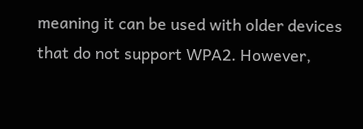meaning it can be used with older devices that do not support WPA2. However,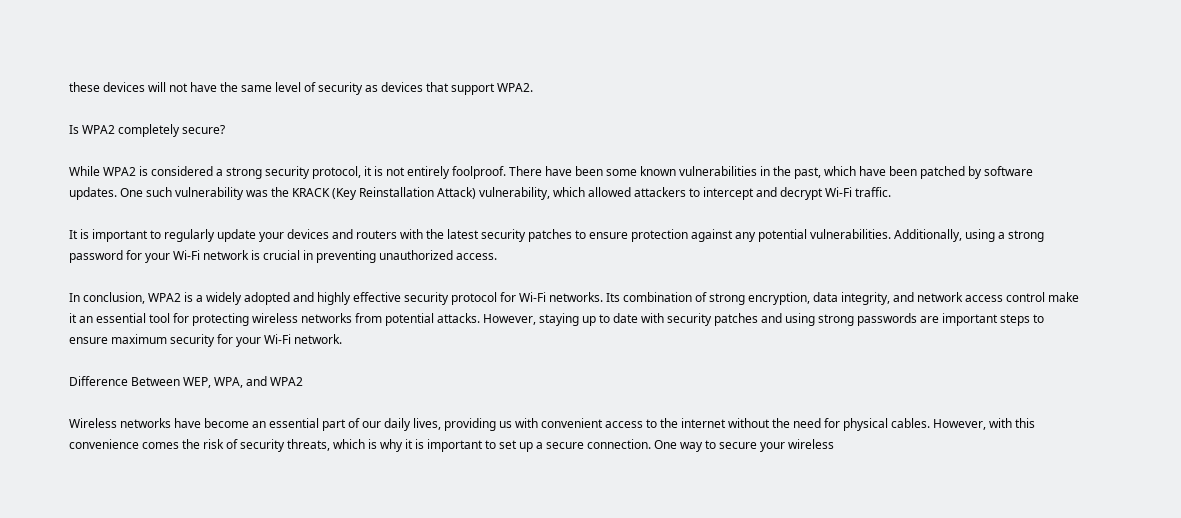these devices will not have the same level of security as devices that support WPA2.

Is WPA2 completely secure?

While WPA2 is considered a strong security protocol, it is not entirely foolproof. There have been some known vulnerabilities in the past, which have been patched by software updates. One such vulnerability was the KRACK (Key Reinstallation Attack) vulnerability, which allowed attackers to intercept and decrypt Wi-Fi traffic.

It is important to regularly update your devices and routers with the latest security patches to ensure protection against any potential vulnerabilities. Additionally, using a strong password for your Wi-Fi network is crucial in preventing unauthorized access.

In conclusion, WPA2 is a widely adopted and highly effective security protocol for Wi-Fi networks. Its combination of strong encryption, data integrity, and network access control make it an essential tool for protecting wireless networks from potential attacks. However, staying up to date with security patches and using strong passwords are important steps to ensure maximum security for your Wi-Fi network.

Difference Between WEP, WPA, and WPA2

Wireless networks have become an essential part of our daily lives, providing us with convenient access to the internet without the need for physical cables. However, with this convenience comes the risk of security threats, which is why it is important to set up a secure connection. One way to secure your wireless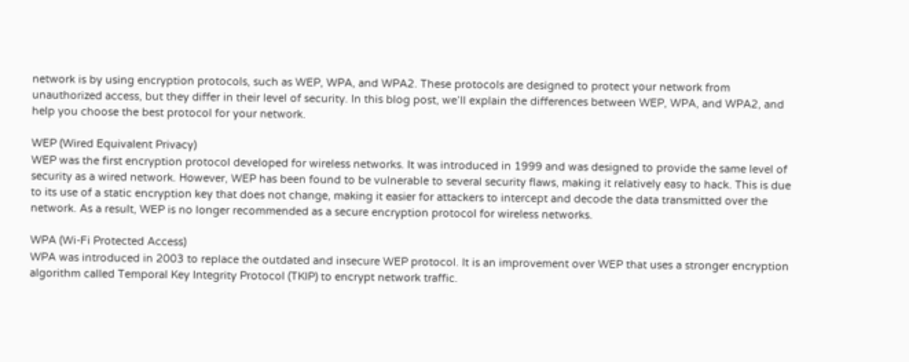network is by using encryption protocols, such as WEP, WPA, and WPA2. These protocols are designed to protect your network from unauthorized access, but they differ in their level of security. In this blog post, we’ll explain the differences between WEP, WPA, and WPA2, and help you choose the best protocol for your network.

WEP (Wired Equivalent Privacy)
WEP was the first encryption protocol developed for wireless networks. It was introduced in 1999 and was designed to provide the same level of security as a wired network. However, WEP has been found to be vulnerable to several security flaws, making it relatively easy to hack. This is due to its use of a static encryption key that does not change, making it easier for attackers to intercept and decode the data transmitted over the network. As a result, WEP is no longer recommended as a secure encryption protocol for wireless networks.

WPA (Wi-Fi Protected Access)
WPA was introduced in 2003 to replace the outdated and insecure WEP protocol. It is an improvement over WEP that uses a stronger encryption algorithm called Temporal Key Integrity Protocol (TKIP) to encrypt network traffic.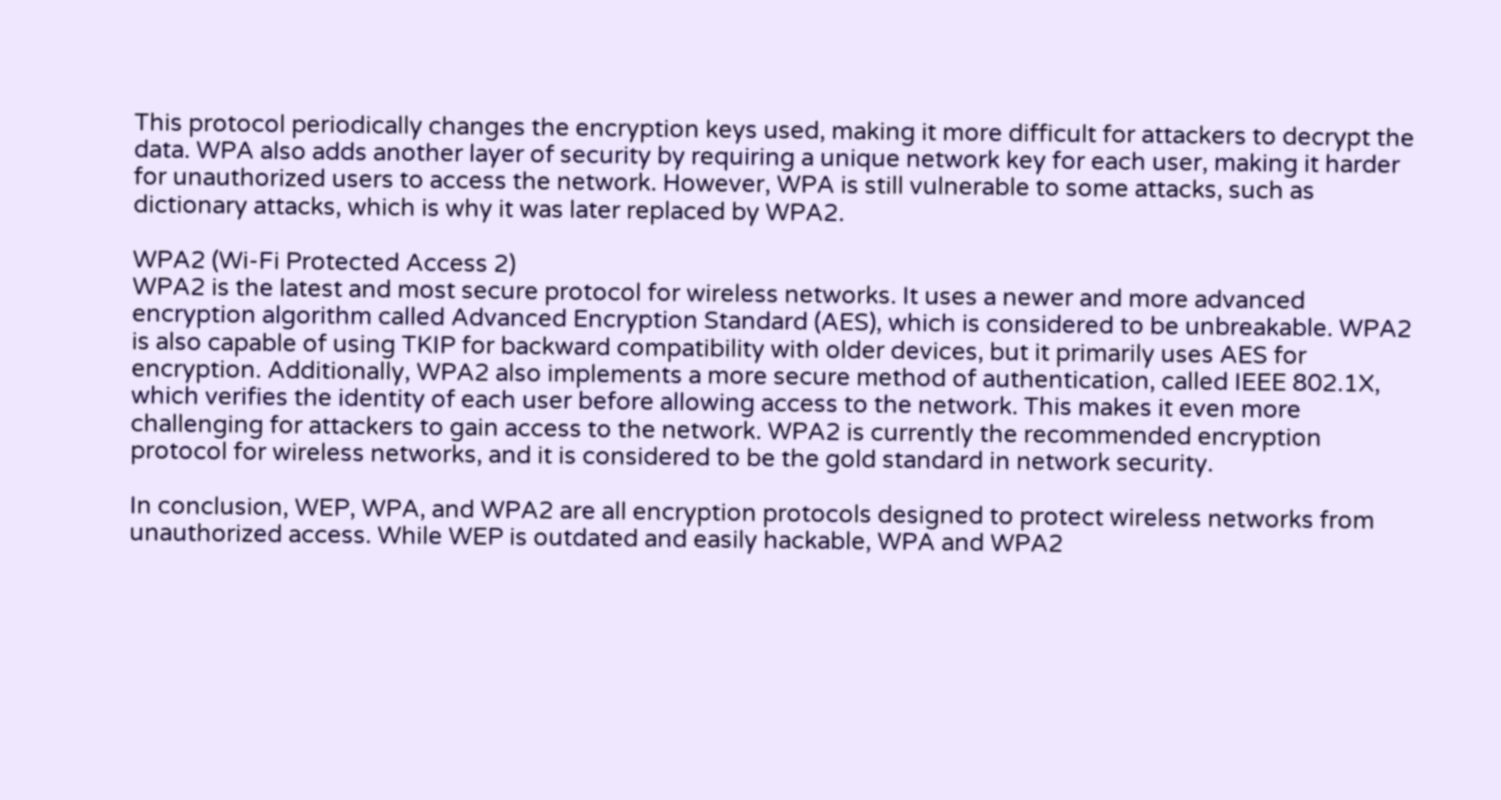This protocol periodically changes the encryption keys used, making it more difficult for attackers to decrypt the data. WPA also adds another layer of security by requiring a unique network key for each user, making it harder for unauthorized users to access the network. However, WPA is still vulnerable to some attacks, such as dictionary attacks, which is why it was later replaced by WPA2.

WPA2 (Wi-Fi Protected Access 2)
WPA2 is the latest and most secure protocol for wireless networks. It uses a newer and more advanced encryption algorithm called Advanced Encryption Standard (AES), which is considered to be unbreakable. WPA2 is also capable of using TKIP for backward compatibility with older devices, but it primarily uses AES for encryption. Additionally, WPA2 also implements a more secure method of authentication, called IEEE 802.1X, which verifies the identity of each user before allowing access to the network. This makes it even more challenging for attackers to gain access to the network. WPA2 is currently the recommended encryption protocol for wireless networks, and it is considered to be the gold standard in network security.

In conclusion, WEP, WPA, and WPA2 are all encryption protocols designed to protect wireless networks from unauthorized access. While WEP is outdated and easily hackable, WPA and WPA2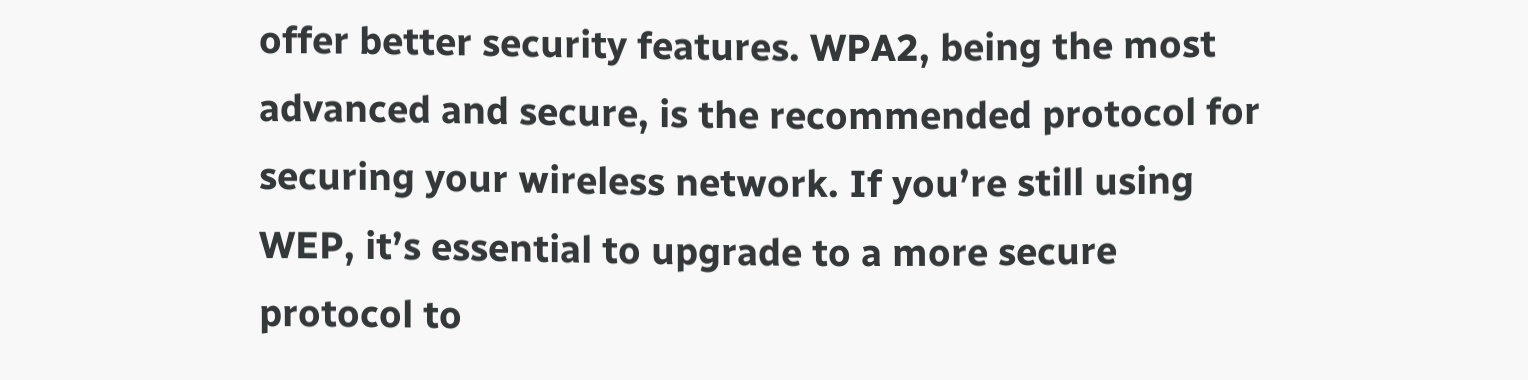offer better security features. WPA2, being the most advanced and secure, is the recommended protocol for securing your wireless network. If you’re still using WEP, it’s essential to upgrade to a more secure protocol to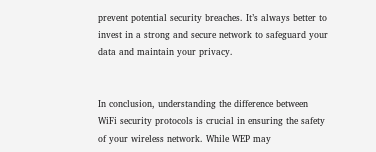prevent potential security breaches. It’s always better to invest in a strong and secure network to safeguard your data and maintain your privacy.


In conclusion, understanding the difference between WiFi security protocols is crucial in ensuring the safety of your wireless network. While WEP may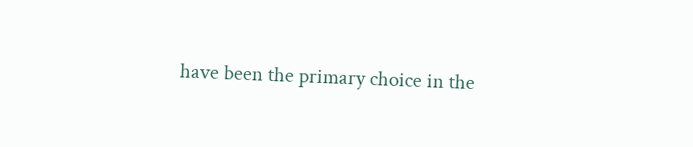have been the primary choice in the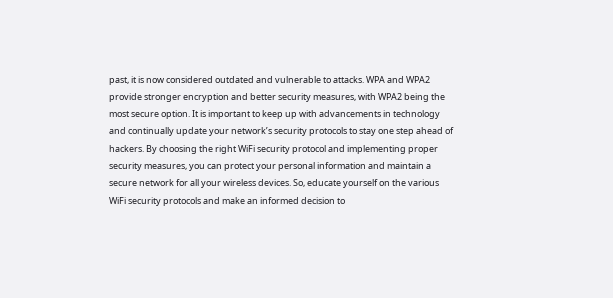past, it is now considered outdated and vulnerable to attacks. WPA and WPA2 provide stronger encryption and better security measures, with WPA2 being the most secure option. It is important to keep up with advancements in technology and continually update your network’s security protocols to stay one step ahead of hackers. By choosing the right WiFi security protocol and implementing proper security measures, you can protect your personal information and maintain a secure network for all your wireless devices. So, educate yourself on the various WiFi security protocols and make an informed decision to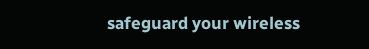safeguard your wireless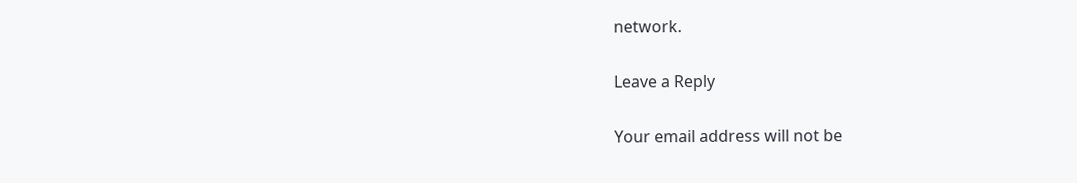network.

Leave a Reply

Your email address will not be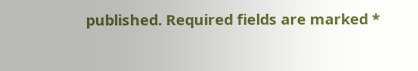published. Required fields are marked *